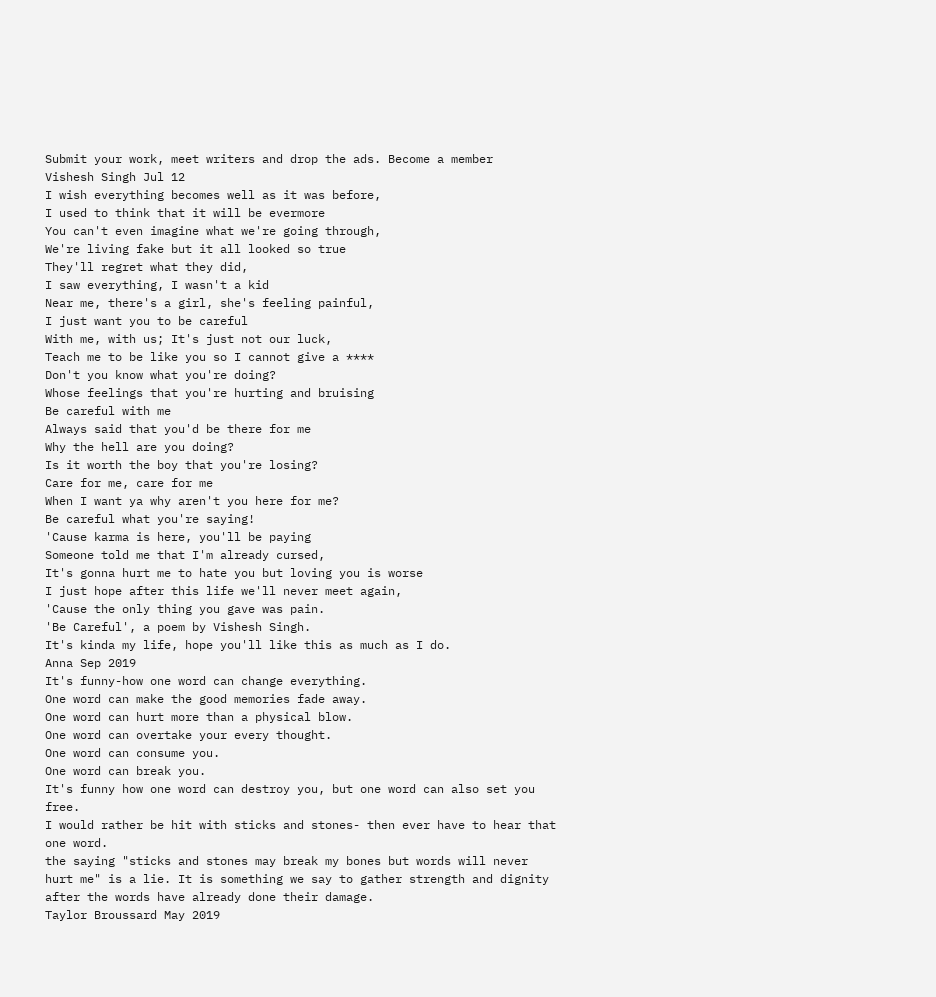Submit your work, meet writers and drop the ads. Become a member
Vishesh Singh Jul 12
I wish everything becomes well as it was before,
I used to think that it will be evermore
You can't even imagine what we're going through,
We're living fake but it all looked so true
They'll regret what they did,
I saw everything, I wasn't a kid
Near me, there's a girl, she's feeling painful,
I just want you to be careful
With me, with us; It's just not our luck,
Teach me to be like you so I cannot give a ****
Don't you know what you're doing?
Whose feelings that you're hurting and bruising
Be careful with me
Always said that you'd be there for me
Why the hell are you doing?
Is it worth the boy that you're losing?
Care for me, care for me
When I want ya why aren't you here for me?
Be careful what you're saying!
'Cause karma is here, you'll be paying
Someone told me that I'm already cursed,
It's gonna hurt me to hate you but loving you is worse
I just hope after this life we'll never meet again,
'Cause the only thing you gave was pain.
'Be Careful', a poem by Vishesh Singh.
It's kinda my life, hope you'll like this as much as I do.
Anna Sep 2019
It's funny-how one word can change everything.
One word can make the good memories fade away.
One word can hurt more than a physical blow.
One word can overtake your every thought.
One word can consume you.
One word can break you.
It's funny how one word can destroy you, but one word can also set you free.
I would rather be hit with sticks and stones- then ever have to hear that one word.
the saying "sticks and stones may break my bones but words will never hurt me" is a lie. It is something we say to gather strength and dignity after the words have already done their damage.
Taylor Broussard May 2019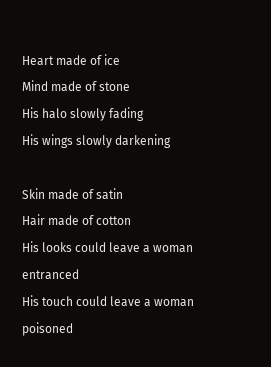Heart made of ice
Mind made of stone
His halo slowly fading
His wings slowly darkening

Skin made of satin
Hair made of cotton
His looks could leave a woman entranced
His touch could leave a woman poisoned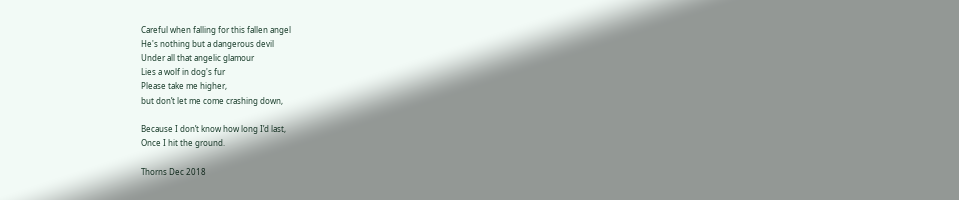Careful when falling for this fallen angel
He's nothing but a dangerous devil
Under all that angelic glamour
Lies a wolf in dog's fur
Please take me higher,
but don’t let me come crashing down,

Because I don’t know how long I’d last,
Once I hit the ground.

Thorns Dec 2018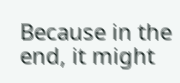Because in the end, it might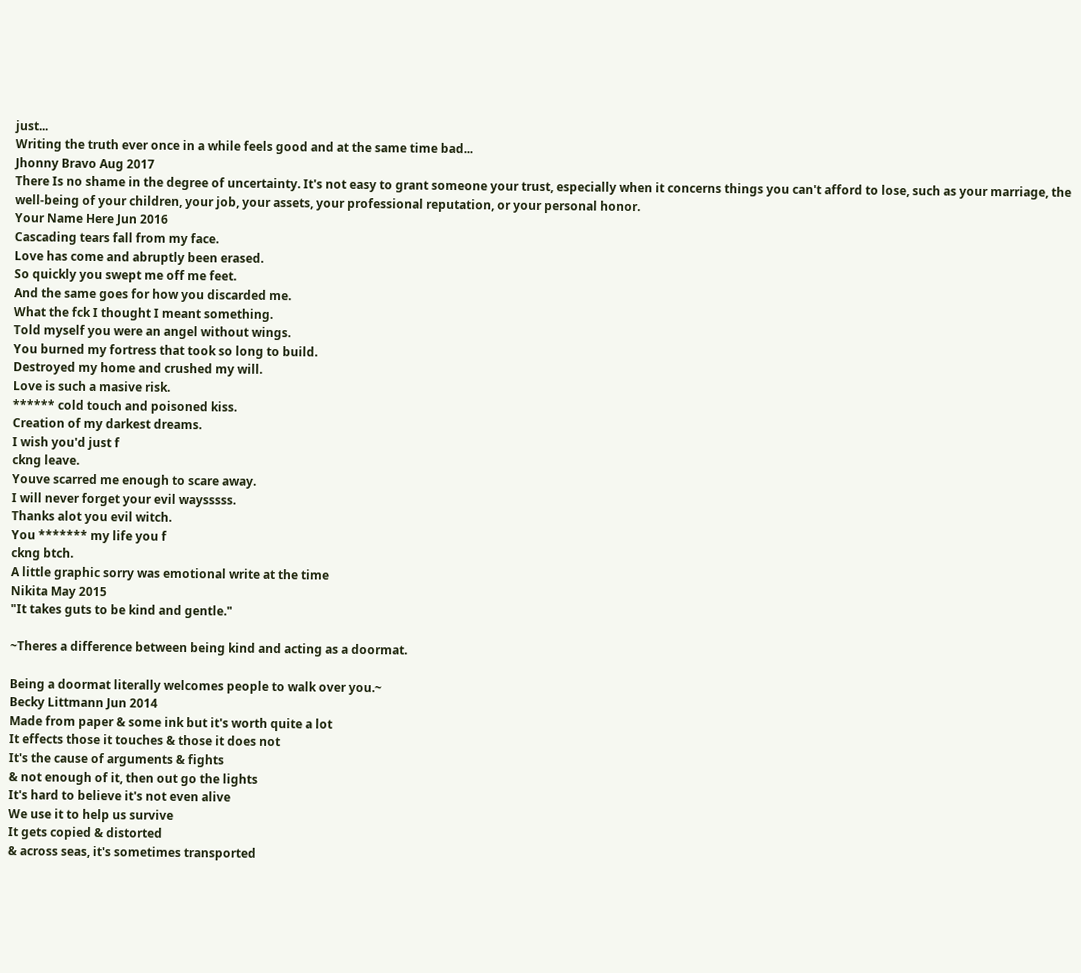just...
Writing the truth ever once in a while feels good and at the same time bad...
Jhonny Bravo Aug 2017
There Is no shame in the degree of uncertainty. It's not easy to grant someone your trust, especially when it concerns things you can't afford to lose, such as your marriage, the well-being of your children, your job, your assets, your professional reputation, or your personal honor.
Your Name Here Jun 2016
Cascading tears fall from my face.
Love has come and abruptly been erased.
So quickly you swept me off me feet.
And the same goes for how you discarded me.
What the fck I thought I meant something.
Told myself you were an angel without wings.
You burned my fortress that took so long to build.
Destroyed my home and crushed my will.
Love is such a masive risk.
****** cold touch and poisoned kiss.
Creation of my darkest dreams.
I wish you'd just f
ckng leave.
Youve scarred me enough to scare away.
I will never forget your evil waysssss.
Thanks alot you evil witch.
You ******* my life you f
ckng btch.
A little graphic sorry was emotional write at the time
Nikita May 2015
"It takes guts to be kind and gentle."

~Theres a difference between being kind and acting as a doormat.

Being a doormat literally welcomes people to walk over you.~
Becky Littmann Jun 2014
Made from paper & some ink but it's worth quite a lot
It effects those it touches & those it does not
It's the cause of arguments & fights
& not enough of it, then out go the lights
It's hard to believe it's not even alive
We use it to help us survive
It gets copied & distorted
& across seas, it's sometimes transported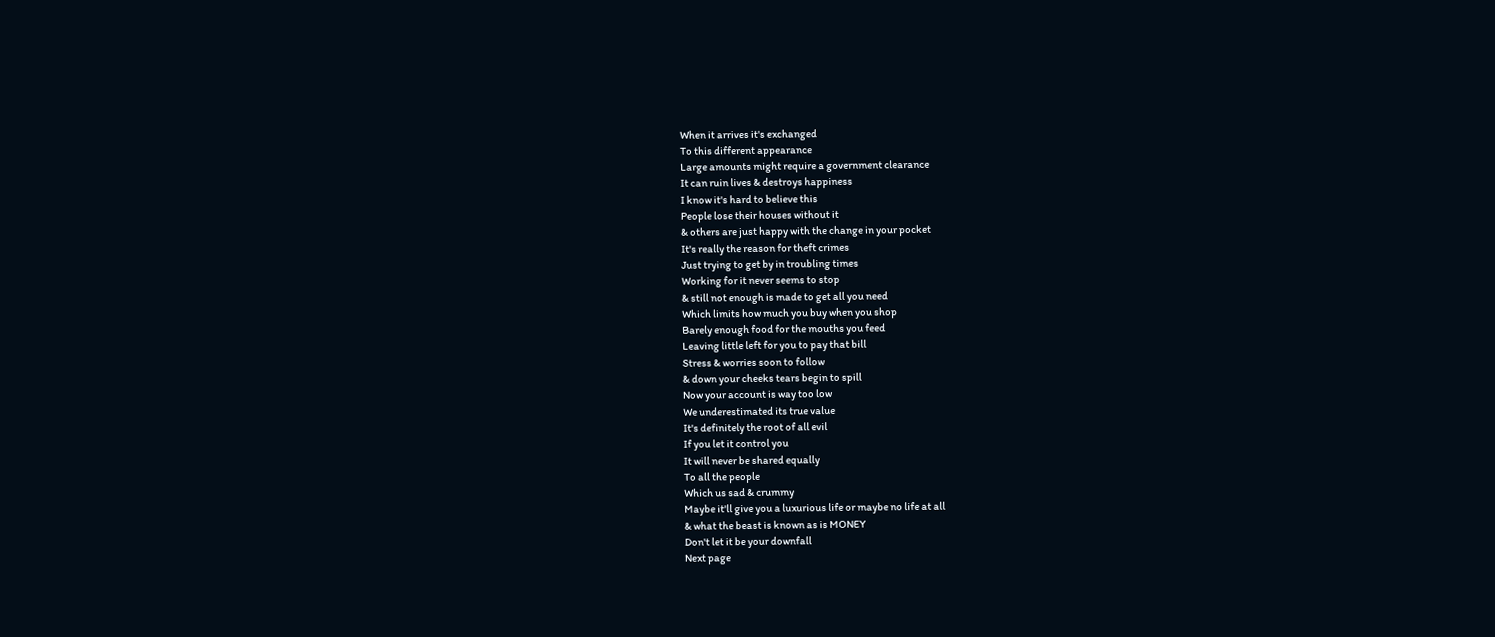When it arrives it's exchanged
To this different appearance
Large amounts might require a government clearance
It can ruin lives & destroys happiness
I know it's hard to believe this
People lose their houses without it
& others are just happy with the change in your pocket
It's really the reason for theft crimes
Just trying to get by in troubling times
Working for it never seems to stop
& still not enough is made to get all you need
Which limits how much you buy when you shop
Barely enough food for the mouths you feed
Leaving little left for you to pay that bill
Stress & worries soon to follow
& down your cheeks tears begin to spill
Now your account is way too low
We underestimated its true value
It's definitely the root of all evil
If you let it control you
It will never be shared equally
To all the people
Which us sad & crummy
Maybe it'll give you a luxurious life or maybe no life at all
& what the beast is known as is MONEY
Don't let it be your downfall
Next page